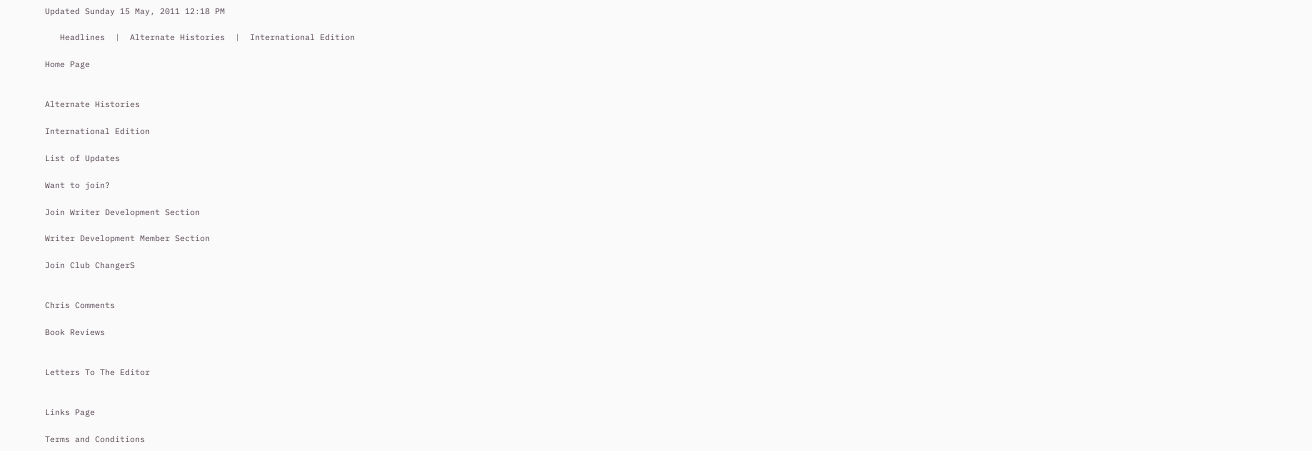Updated Sunday 15 May, 2011 12:18 PM

   Headlines  |  Alternate Histories  |  International Edition

Home Page


Alternate Histories

International Edition

List of Updates

Want to join?

Join Writer Development Section

Writer Development Member Section

Join Club ChangerS


Chris Comments

Book Reviews


Letters To The Editor


Links Page

Terms and Conditions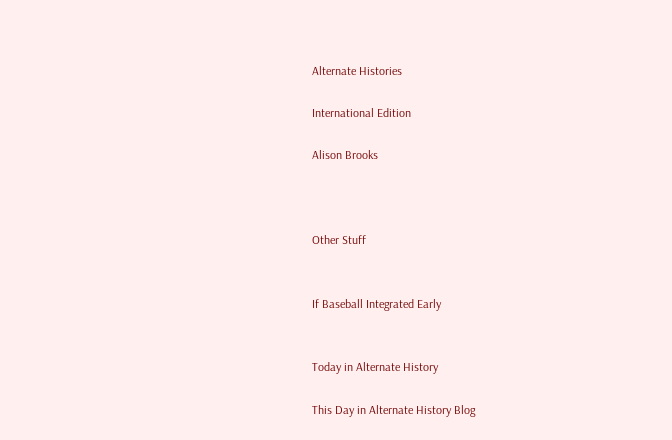Alternate Histories

International Edition

Alison Brooks



Other Stuff


If Baseball Integrated Early


Today in Alternate History

This Day in Alternate History Blog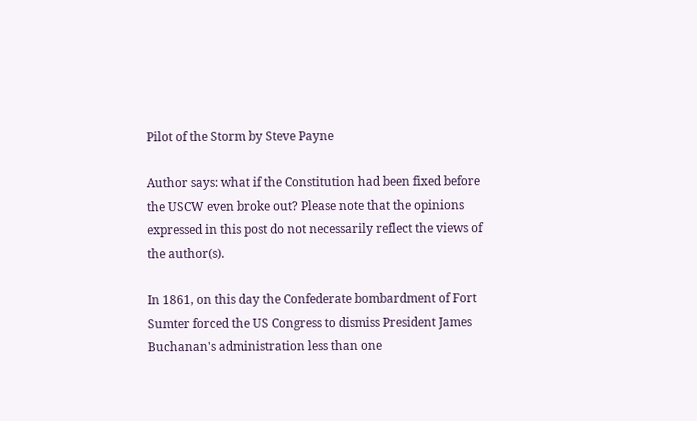Pilot of the Storm by Steve Payne

Author says: what if the Constitution had been fixed before the USCW even broke out? Please note that the opinions expressed in this post do not necessarily reflect the views of the author(s).

In 1861, on this day the Confederate bombardment of Fort Sumter forced the US Congress to dismiss President James Buchanan's administration less than one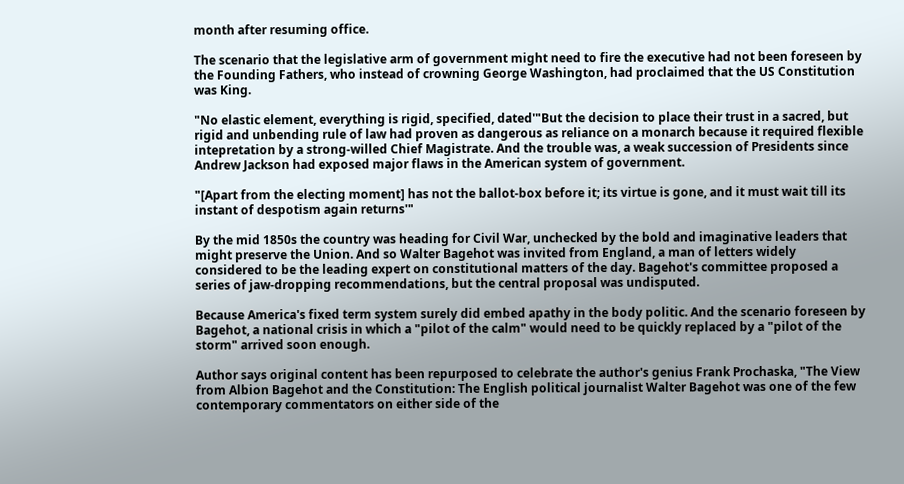month after resuming office.

The scenario that the legislative arm of government might need to fire the executive had not been foreseen by the Founding Fathers, who instead of crowning George Washington, had proclaimed that the US Constitution was King.

"No elastic element, everything is rigid, specified, dated'"But the decision to place their trust in a sacred, but rigid and unbending rule of law had proven as dangerous as reliance on a monarch because it required flexible intepretation by a strong-willed Chief Magistrate. And the trouble was, a weak succession of Presidents since Andrew Jackson had exposed major flaws in the American system of government.

"[Apart from the electing moment] has not the ballot-box before it; its virtue is gone, and it must wait till its instant of despotism again returns'"

By the mid 1850s the country was heading for Civil War, unchecked by the bold and imaginative leaders that might preserve the Union. And so Walter Bagehot was invited from England, a man of letters widely considered to be the leading expert on constitutional matters of the day. Bagehot's committee proposed a series of jaw-dropping recommendations, but the central proposal was undisputed.

Because America's fixed term system surely did embed apathy in the body politic. And the scenario foreseen by Bagehot, a national crisis in which a "pilot of the calm" would need to be quickly replaced by a "pilot of the storm" arrived soon enough.

Author says original content has been repurposed to celebrate the author's genius Frank Prochaska, "The View from Albion Bagehot and the Constitution: The English political journalist Walter Bagehot was one of the few contemporary commentators on either side of the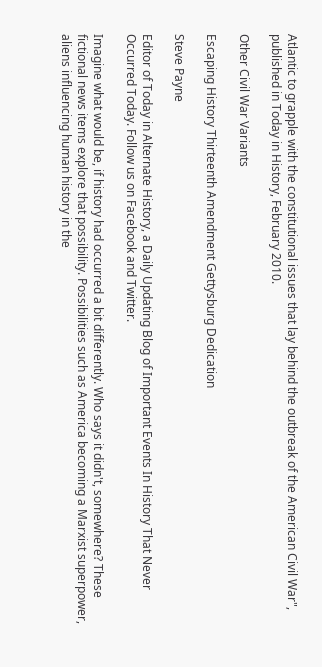Atlantic to grapple with the constitutional issues that lay behind the outbreak of the American Civil War", published in Today in History, February 2010.

Other Civil War Variants

Escaping History Thirteenth Amendment Gettysburg Dedication

Steve Payne

Editor of Today in Alternate History, a Daily Updating Blog of Important Events In History That Never Occurred Today. Follow us on Facebook and Twitter.

Imagine what would be, if history had occurred a bit differently. Who says it didn't, somewhere? These fictional news items explore that possibility. Possibilities such as America becoming a Marxist superpower, aliens influencing human history in the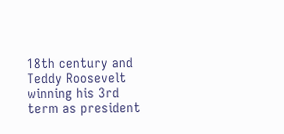18th century and Teddy Roosevelt winning his 3rd term as president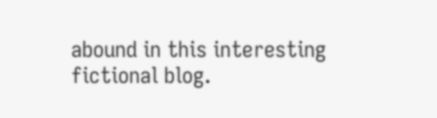abound in this interesting fictional blog.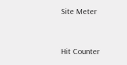Site Meter


Hit Counter